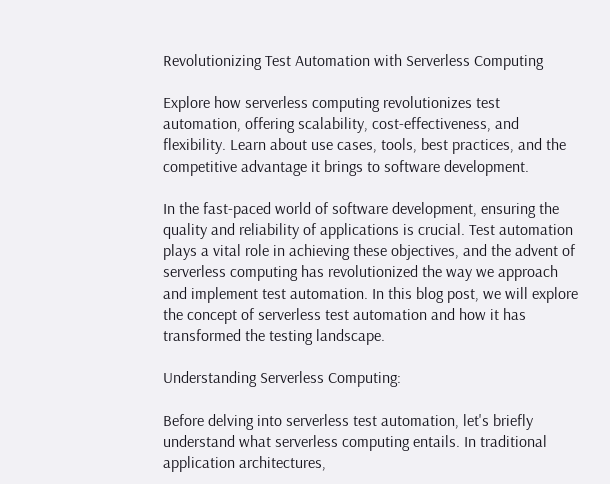Revolutionizing Test Automation with Serverless Computing

Explore how serverless computing revolutionizes test automation, offering scalability, cost-effectiveness, and flexibility. Learn about use cases, tools, best practices, and the competitive advantage it brings to software development.

In the fast-paced world of software development, ensuring the quality and reliability of applications is crucial. Test automation plays a vital role in achieving these objectives, and the advent of serverless computing has revolutionized the way we approach and implement test automation. In this blog post, we will explore the concept of serverless test automation and how it has transformed the testing landscape.

Understanding Serverless Computing:

Before delving into serverless test automation, let's briefly understand what serverless computing entails. In traditional application architectures,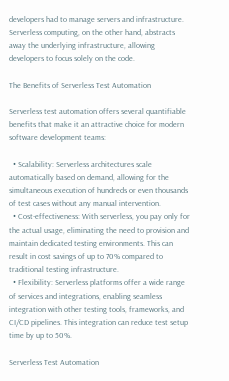developers had to manage servers and infrastructure. Serverless computing, on the other hand, abstracts away the underlying infrastructure, allowing developers to focus solely on the code.

The Benefits of Serverless Test Automation

Serverless test automation offers several quantifiable benefits that make it an attractive choice for modern software development teams:

  • Scalability: Serverless architectures scale automatically based on demand, allowing for the simultaneous execution of hundreds or even thousands of test cases without any manual intervention.
  • Cost-effectiveness: With serverless, you pay only for the actual usage, eliminating the need to provision and maintain dedicated testing environments. This can result in cost savings of up to 70% compared to traditional testing infrastructure.
  • Flexibility: Serverless platforms offer a wide range of services and integrations, enabling seamless integration with other testing tools, frameworks, and CI/CD pipelines. This integration can reduce test setup time by up to 50%.

Serverless Test Automation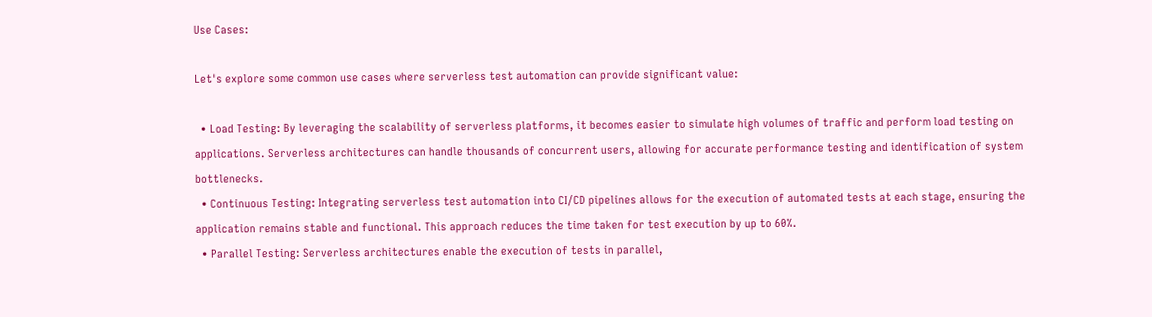Use Cases:

Let's explore some common use cases where serverless test automation can provide significant value:

  • Load Testing: By leveraging the scalability of serverless platforms, it becomes easier to simulate high volumes of traffic and perform load testing on applications. Serverless architectures can handle thousands of concurrent users, allowing for accurate performance testing and identification of system bottlenecks.
  • Continuous Testing: Integrating serverless test automation into CI/CD pipelines allows for the execution of automated tests at each stage, ensuring the application remains stable and functional. This approach reduces the time taken for test execution by up to 60%.
  • Parallel Testing: Serverless architectures enable the execution of tests in parallel,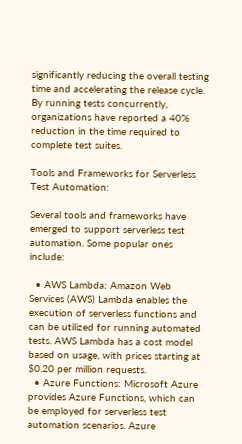significantly reducing the overall testing time and accelerating the release cycle. By running tests concurrently, organizations have reported a 40% reduction in the time required to complete test suites.

Tools and Frameworks for Serverless Test Automation:

Several tools and frameworks have emerged to support serverless test automation. Some popular ones include:

  • AWS Lambda: Amazon Web Services (AWS) Lambda enables the execution of serverless functions and can be utilized for running automated tests. AWS Lambda has a cost model based on usage, with prices starting at $0.20 per million requests.
  • Azure Functions: Microsoft Azure provides Azure Functions, which can be employed for serverless test automation scenarios. Azure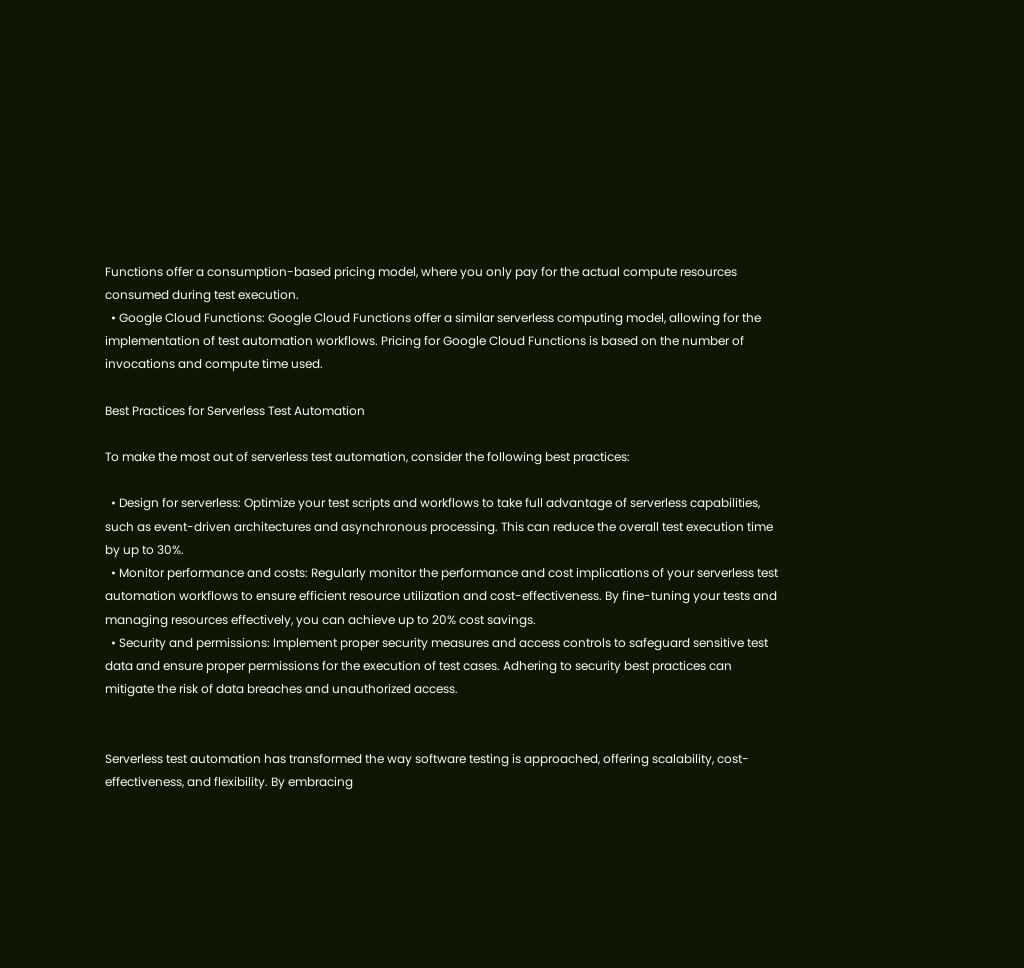Functions offer a consumption-based pricing model, where you only pay for the actual compute resources consumed during test execution.
  • Google Cloud Functions: Google Cloud Functions offer a similar serverless computing model, allowing for the implementation of test automation workflows. Pricing for Google Cloud Functions is based on the number of invocations and compute time used.

Best Practices for Serverless Test Automation

To make the most out of serverless test automation, consider the following best practices:

  • Design for serverless: Optimize your test scripts and workflows to take full advantage of serverless capabilities, such as event-driven architectures and asynchronous processing. This can reduce the overall test execution time by up to 30%.
  • Monitor performance and costs: Regularly monitor the performance and cost implications of your serverless test automation workflows to ensure efficient resource utilization and cost-effectiveness. By fine-tuning your tests and managing resources effectively, you can achieve up to 20% cost savings.
  • Security and permissions: Implement proper security measures and access controls to safeguard sensitive test data and ensure proper permissions for the execution of test cases. Adhering to security best practices can mitigate the risk of data breaches and unauthorized access.


Serverless test automation has transformed the way software testing is approached, offering scalability, cost-effectiveness, and flexibility. By embracing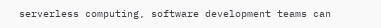serverless computing, software development teams can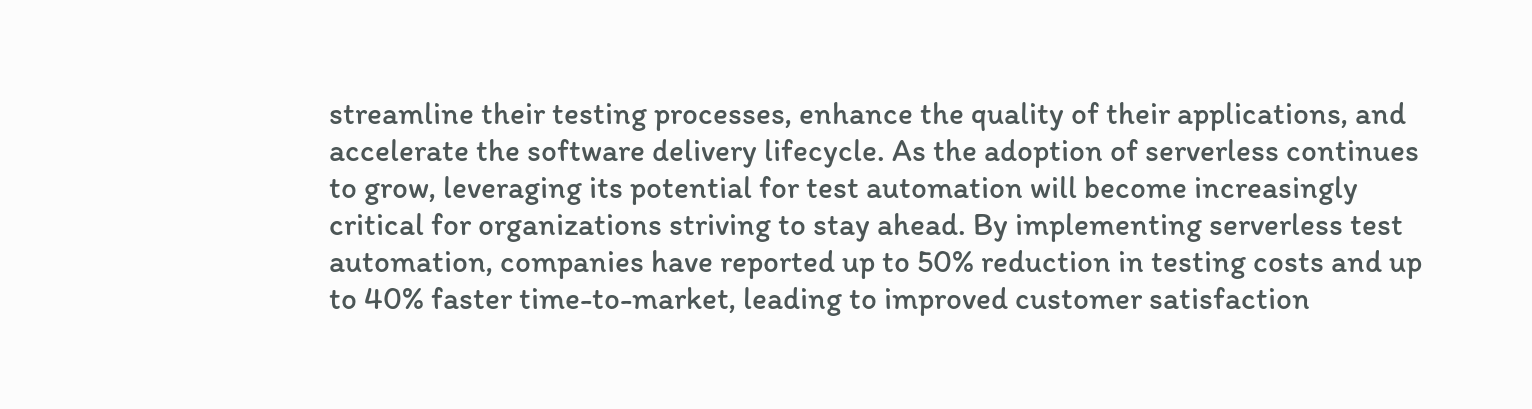streamline their testing processes, enhance the quality of their applications, and accelerate the software delivery lifecycle. As the adoption of serverless continues to grow, leveraging its potential for test automation will become increasingly critical for organizations striving to stay ahead. By implementing serverless test automation, companies have reported up to 50% reduction in testing costs and up to 40% faster time-to-market, leading to improved customer satisfaction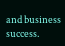and business success.